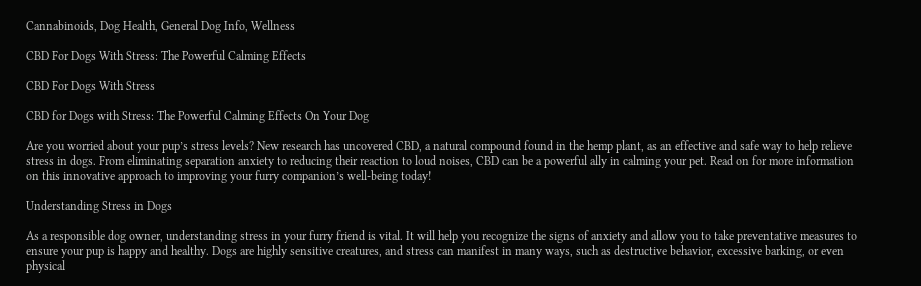Cannabinoids, Dog Health, General Dog Info, Wellness

CBD For Dogs With Stress: The Powerful Calming Effects

CBD For Dogs With Stress

CBD for Dogs with Stress: The Powerful Calming Effects On Your Dog

Are you worried about your pup’s stress levels? New research has uncovered CBD, a natural compound found in the hemp plant, as an effective and safe way to help relieve stress in dogs. From eliminating separation anxiety to reducing their reaction to loud noises, CBD can be a powerful ally in calming your pet. Read on for more information on this innovative approach to improving your furry companion’s well-being today!

Understanding Stress in Dogs

As a responsible dog owner, understanding stress in your furry friend is vital. It will help you recognize the signs of anxiety and allow you to take preventative measures to ensure your pup is happy and healthy. Dogs are highly sensitive creatures, and stress can manifest in many ways, such as destructive behavior, excessive barking, or even physical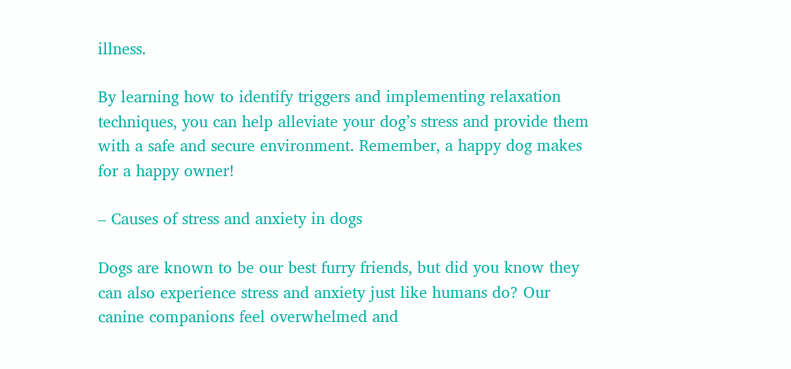illness.

By learning how to identify triggers and implementing relaxation techniques, you can help alleviate your dog’s stress and provide them with a safe and secure environment. Remember, a happy dog makes for a happy owner!

– Causes of stress and anxiety in dogs

Dogs are known to be our best furry friends, but did you know they can also experience stress and anxiety just like humans do? Our canine companions feel overwhelmed and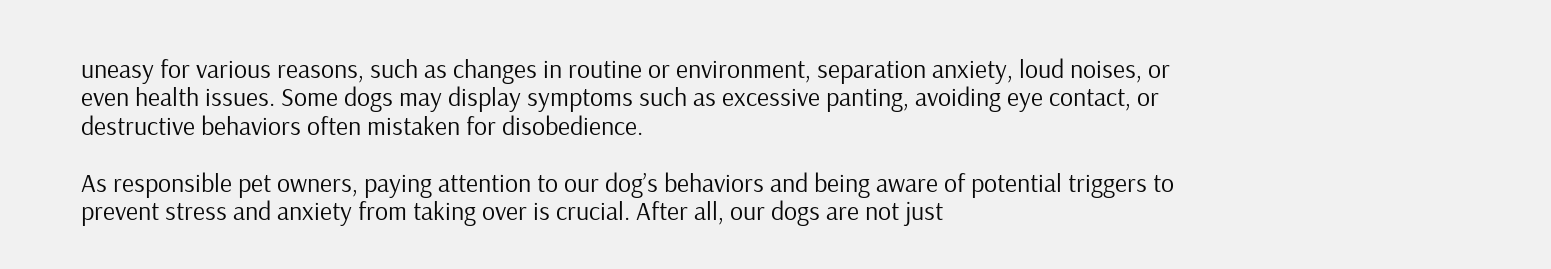uneasy for various reasons, such as changes in routine or environment, separation anxiety, loud noises, or even health issues. Some dogs may display symptoms such as excessive panting, avoiding eye contact, or destructive behaviors often mistaken for disobedience.

As responsible pet owners, paying attention to our dog’s behaviors and being aware of potential triggers to prevent stress and anxiety from taking over is crucial. After all, our dogs are not just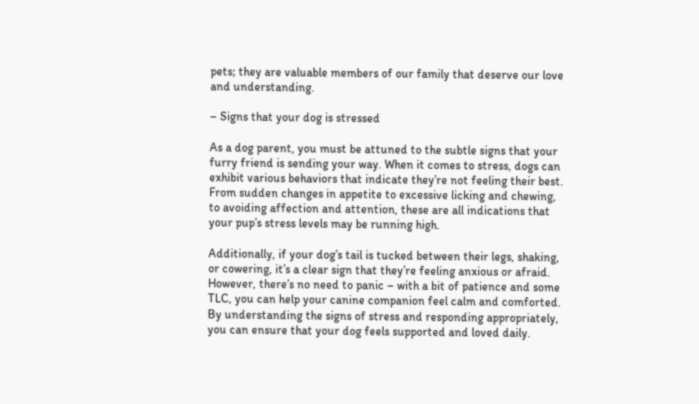pets; they are valuable members of our family that deserve our love and understanding.

– Signs that your dog is stressed

As a dog parent, you must be attuned to the subtle signs that your furry friend is sending your way. When it comes to stress, dogs can exhibit various behaviors that indicate they’re not feeling their best. From sudden changes in appetite to excessive licking and chewing, to avoiding affection and attention, these are all indications that your pup’s stress levels may be running high.

Additionally, if your dog’s tail is tucked between their legs, shaking, or cowering, it’s a clear sign that they’re feeling anxious or afraid. However, there’s no need to panic – with a bit of patience and some TLC, you can help your canine companion feel calm and comforted. By understanding the signs of stress and responding appropriately, you can ensure that your dog feels supported and loved daily.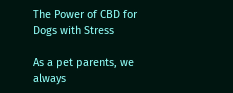The Power of CBD for Dogs with Stress

As a pet parents, we always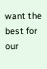want the best for our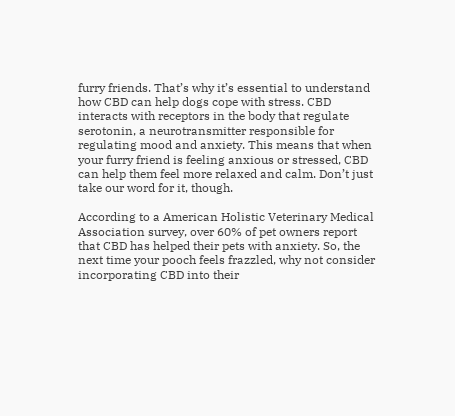furry friends. That’s why it’s essential to understand how CBD can help dogs cope with stress. CBD interacts with receptors in the body that regulate serotonin, a neurotransmitter responsible for regulating mood and anxiety. This means that when your furry friend is feeling anxious or stressed, CBD can help them feel more relaxed and calm. Don’t just take our word for it, though.

According to a American Holistic Veterinary Medical Association survey, over 60% of pet owners report that CBD has helped their pets with anxiety. So, the next time your pooch feels frazzled, why not consider incorporating CBD into their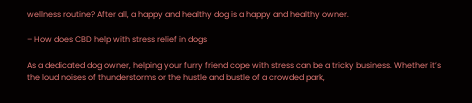wellness routine? After all, a happy and healthy dog is a happy and healthy owner.

– How does CBD help with stress relief in dogs

As a dedicated dog owner, helping your furry friend cope with stress can be a tricky business. Whether it’s the loud noises of thunderstorms or the hustle and bustle of a crowded park,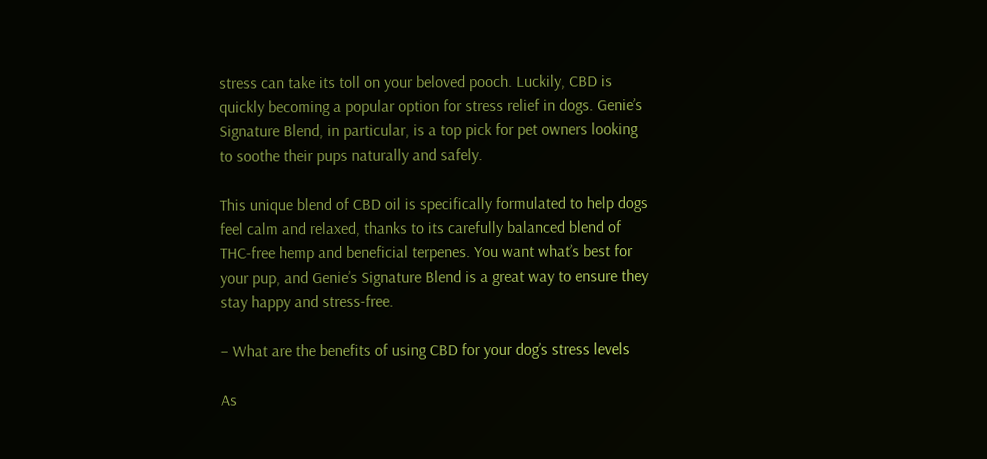stress can take its toll on your beloved pooch. Luckily, CBD is quickly becoming a popular option for stress relief in dogs. Genie’s Signature Blend, in particular, is a top pick for pet owners looking to soothe their pups naturally and safely.

This unique blend of CBD oil is specifically formulated to help dogs feel calm and relaxed, thanks to its carefully balanced blend of THC-free hemp and beneficial terpenes. You want what’s best for your pup, and Genie’s Signature Blend is a great way to ensure they stay happy and stress-free.

– What are the benefits of using CBD for your dog’s stress levels

As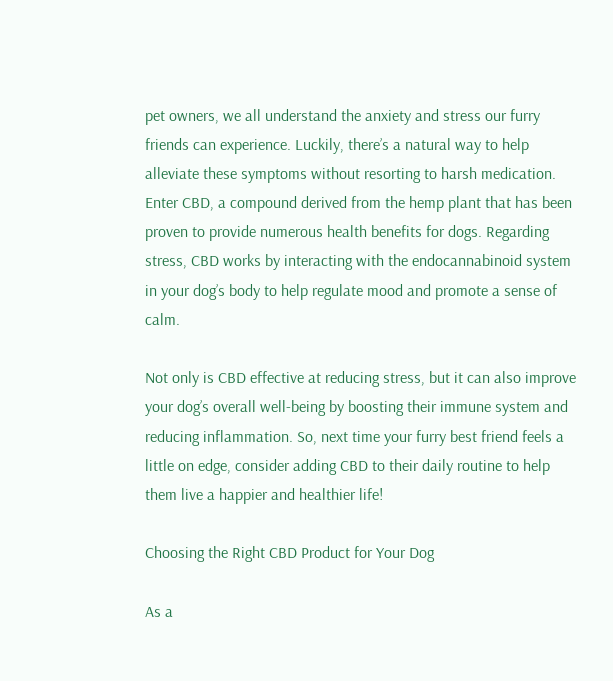pet owners, we all understand the anxiety and stress our furry friends can experience. Luckily, there’s a natural way to help alleviate these symptoms without resorting to harsh medication. Enter CBD, a compound derived from the hemp plant that has been proven to provide numerous health benefits for dogs. Regarding stress, CBD works by interacting with the endocannabinoid system in your dog’s body to help regulate mood and promote a sense of calm.

Not only is CBD effective at reducing stress, but it can also improve your dog’s overall well-being by boosting their immune system and reducing inflammation. So, next time your furry best friend feels a little on edge, consider adding CBD to their daily routine to help them live a happier and healthier life!

Choosing the Right CBD Product for Your Dog

As a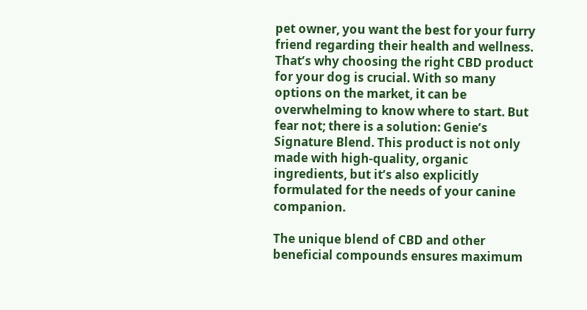pet owner, you want the best for your furry friend regarding their health and wellness. That’s why choosing the right CBD product for your dog is crucial. With so many options on the market, it can be overwhelming to know where to start. But fear not; there is a solution: Genie’s Signature Blend. This product is not only made with high-quality, organic ingredients, but it’s also explicitly formulated for the needs of your canine companion.

The unique blend of CBD and other beneficial compounds ensures maximum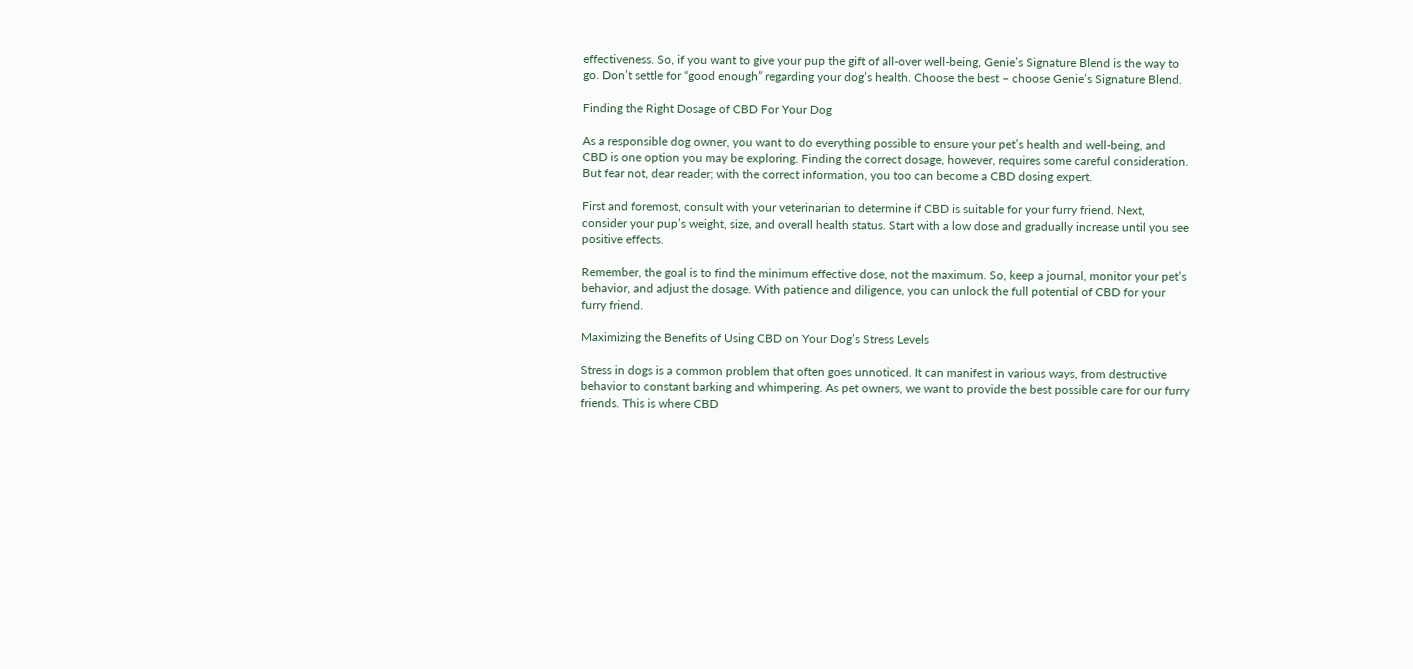effectiveness. So, if you want to give your pup the gift of all-over well-being, Genie’s Signature Blend is the way to go. Don’t settle for “good enough” regarding your dog’s health. Choose the best – choose Genie’s Signature Blend.

Finding the Right Dosage of CBD For Your Dog

As a responsible dog owner, you want to do everything possible to ensure your pet’s health and well-being, and CBD is one option you may be exploring. Finding the correct dosage, however, requires some careful consideration. But fear not, dear reader; with the correct information, you too can become a CBD dosing expert.

First and foremost, consult with your veterinarian to determine if CBD is suitable for your furry friend. Next, consider your pup’s weight, size, and overall health status. Start with a low dose and gradually increase until you see positive effects.

Remember, the goal is to find the minimum effective dose, not the maximum. So, keep a journal, monitor your pet’s behavior, and adjust the dosage. With patience and diligence, you can unlock the full potential of CBD for your furry friend.

Maximizing the Benefits of Using CBD on Your Dog’s Stress Levels

Stress in dogs is a common problem that often goes unnoticed. It can manifest in various ways, from destructive behavior to constant barking and whimpering. As pet owners, we want to provide the best possible care for our furry friends. This is where CBD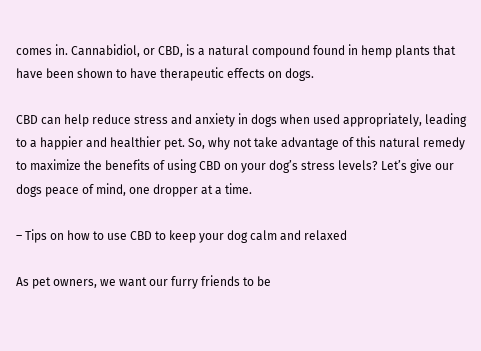comes in. Cannabidiol, or CBD, is a natural compound found in hemp plants that have been shown to have therapeutic effects on dogs.

CBD can help reduce stress and anxiety in dogs when used appropriately, leading to a happier and healthier pet. So, why not take advantage of this natural remedy to maximize the benefits of using CBD on your dog’s stress levels? Let’s give our dogs peace of mind, one dropper at a time.

– Tips on how to use CBD to keep your dog calm and relaxed

As pet owners, we want our furry friends to be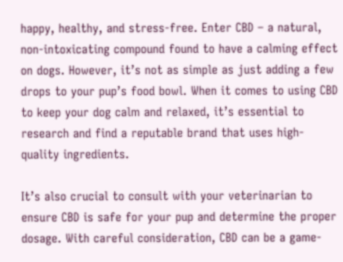happy, healthy, and stress-free. Enter CBD – a natural, non-intoxicating compound found to have a calming effect on dogs. However, it’s not as simple as just adding a few drops to your pup’s food bowl. When it comes to using CBD to keep your dog calm and relaxed, it’s essential to research and find a reputable brand that uses high-quality ingredients.

It’s also crucial to consult with your veterinarian to ensure CBD is safe for your pup and determine the proper dosage. With careful consideration, CBD can be a game-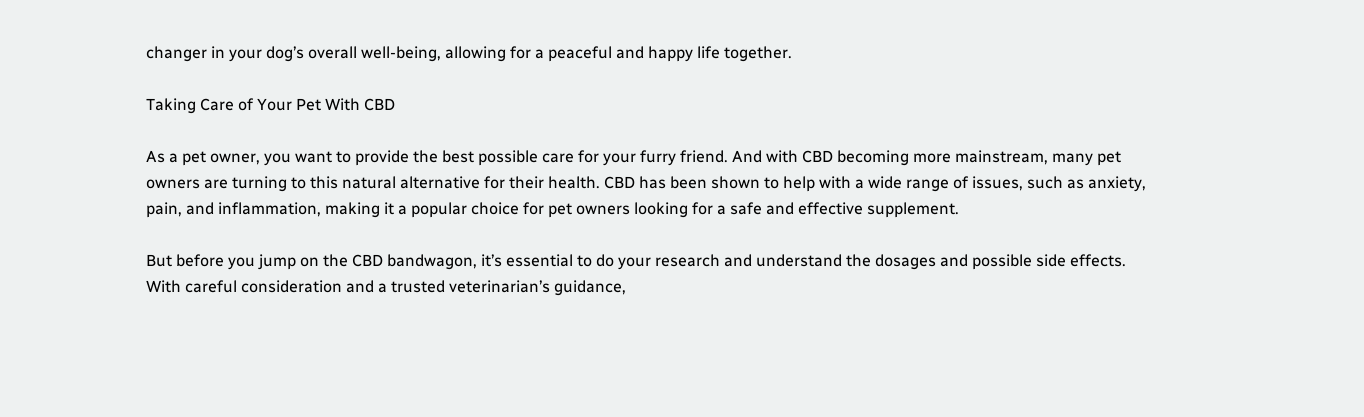changer in your dog’s overall well-being, allowing for a peaceful and happy life together.

Taking Care of Your Pet With CBD

As a pet owner, you want to provide the best possible care for your furry friend. And with CBD becoming more mainstream, many pet owners are turning to this natural alternative for their health. CBD has been shown to help with a wide range of issues, such as anxiety, pain, and inflammation, making it a popular choice for pet owners looking for a safe and effective supplement.

But before you jump on the CBD bandwagon, it’s essential to do your research and understand the dosages and possible side effects. With careful consideration and a trusted veterinarian’s guidance,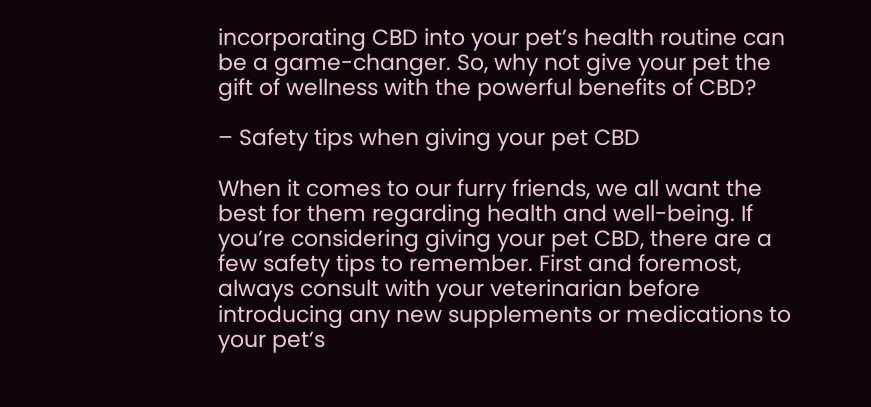incorporating CBD into your pet’s health routine can be a game-changer. So, why not give your pet the gift of wellness with the powerful benefits of CBD?

– Safety tips when giving your pet CBD

When it comes to our furry friends, we all want the best for them regarding health and well-being. If you’re considering giving your pet CBD, there are a few safety tips to remember. First and foremost, always consult with your veterinarian before introducing any new supplements or medications to your pet’s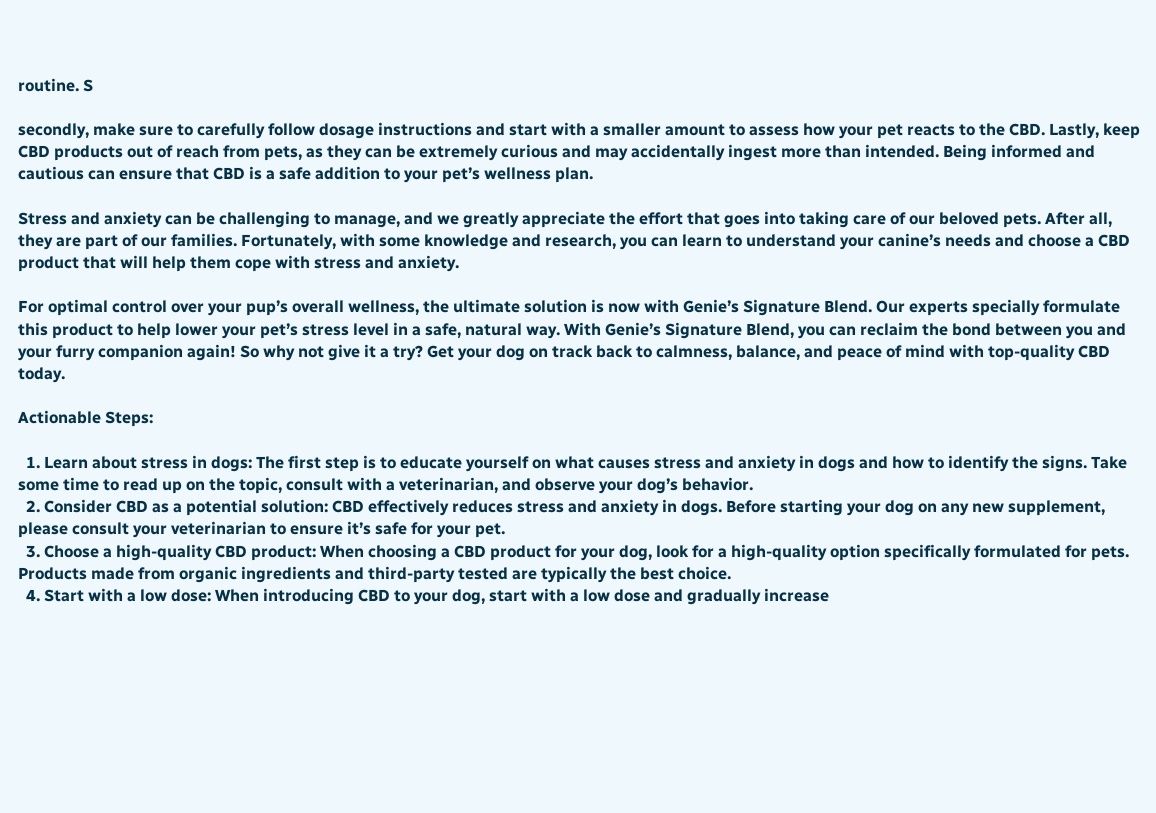routine. S

secondly, make sure to carefully follow dosage instructions and start with a smaller amount to assess how your pet reacts to the CBD. Lastly, keep CBD products out of reach from pets, as they can be extremely curious and may accidentally ingest more than intended. Being informed and cautious can ensure that CBD is a safe addition to your pet’s wellness plan.

Stress and anxiety can be challenging to manage, and we greatly appreciate the effort that goes into taking care of our beloved pets. After all, they are part of our families. Fortunately, with some knowledge and research, you can learn to understand your canine’s needs and choose a CBD product that will help them cope with stress and anxiety.

For optimal control over your pup’s overall wellness, the ultimate solution is now with Genie’s Signature Blend. Our experts specially formulate this product to help lower your pet’s stress level in a safe, natural way. With Genie’s Signature Blend, you can reclaim the bond between you and your furry companion again! So why not give it a try? Get your dog on track back to calmness, balance, and peace of mind with top-quality CBD today.

Actionable Steps:

  1. Learn about stress in dogs: The first step is to educate yourself on what causes stress and anxiety in dogs and how to identify the signs. Take some time to read up on the topic, consult with a veterinarian, and observe your dog’s behavior.
  2. Consider CBD as a potential solution: CBD effectively reduces stress and anxiety in dogs. Before starting your dog on any new supplement, please consult your veterinarian to ensure it’s safe for your pet.
  3. Choose a high-quality CBD product: When choosing a CBD product for your dog, look for a high-quality option specifically formulated for pets. Products made from organic ingredients and third-party tested are typically the best choice.
  4. Start with a low dose: When introducing CBD to your dog, start with a low dose and gradually increase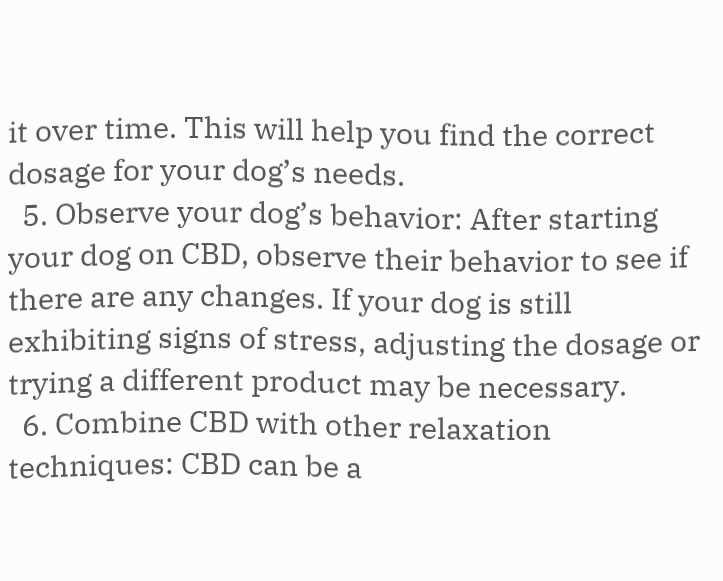it over time. This will help you find the correct dosage for your dog’s needs.
  5. Observe your dog’s behavior: After starting your dog on CBD, observe their behavior to see if there are any changes. If your dog is still exhibiting signs of stress, adjusting the dosage or trying a different product may be necessary.
  6. Combine CBD with other relaxation techniques: CBD can be a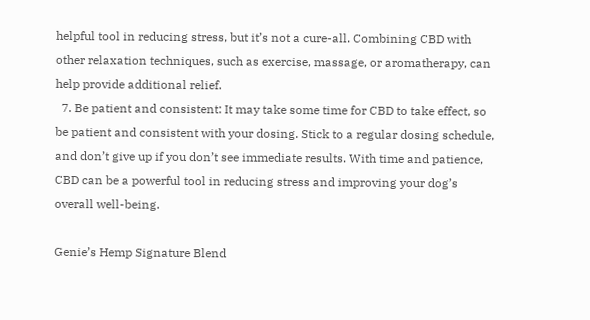helpful tool in reducing stress, but it’s not a cure-all. Combining CBD with other relaxation techniques, such as exercise, massage, or aromatherapy, can help provide additional relief.
  7. Be patient and consistent: It may take some time for CBD to take effect, so be patient and consistent with your dosing. Stick to a regular dosing schedule, and don’t give up if you don’t see immediate results. With time and patience, CBD can be a powerful tool in reducing stress and improving your dog’s overall well-being.

Genie’s Hemp Signature Blend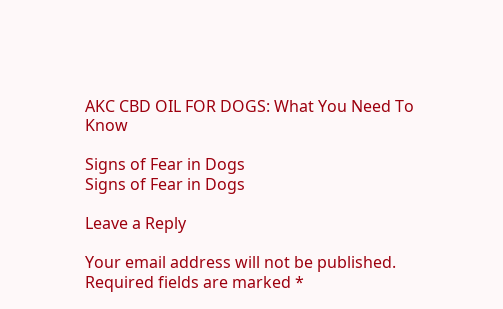AKC CBD OIL FOR DOGS: What You Need To Know

Signs of Fear in Dogs
Signs of Fear in Dogs

Leave a Reply

Your email address will not be published. Required fields are marked *